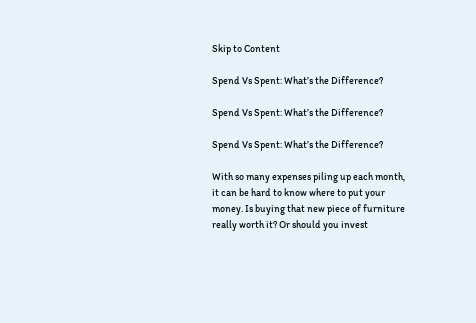Skip to Content

Spend Vs Spent: What’s the Difference?

Spend Vs Spent: What’s the Difference?

Spend Vs Spent: What’s the Difference?

With so many expenses piling up each month, it can be hard to know where to put your money. Is buying that new piece of furniture really worth it? Or should you invest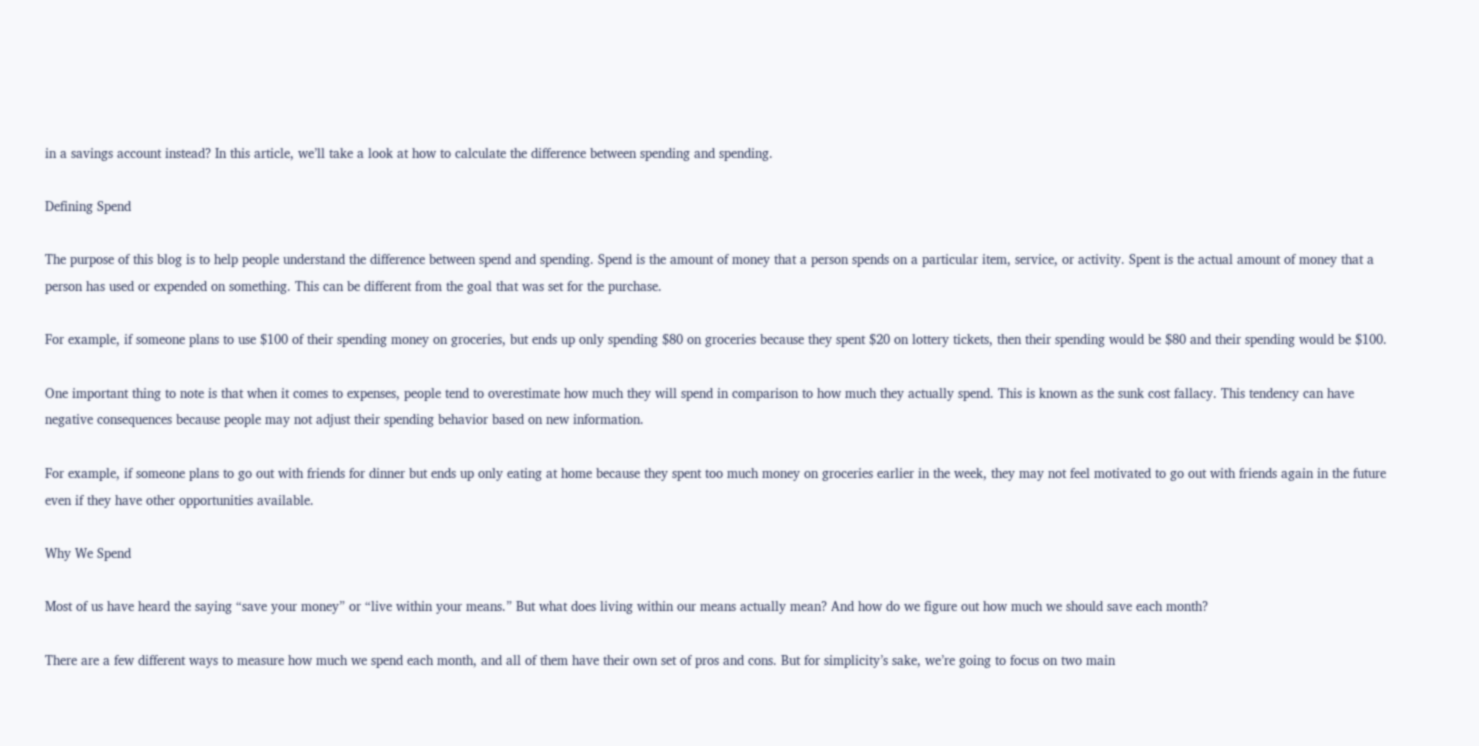in a savings account instead? In this article, we’ll take a look at how to calculate the difference between spending and spending.

Defining Spend

The purpose of this blog is to help people understand the difference between spend and spending. Spend is the amount of money that a person spends on a particular item, service, or activity. Spent is the actual amount of money that a person has used or expended on something. This can be different from the goal that was set for the purchase.

For example, if someone plans to use $100 of their spending money on groceries, but ends up only spending $80 on groceries because they spent $20 on lottery tickets, then their spending would be $80 and their spending would be $100.

One important thing to note is that when it comes to expenses, people tend to overestimate how much they will spend in comparison to how much they actually spend. This is known as the sunk cost fallacy. This tendency can have negative consequences because people may not adjust their spending behavior based on new information.

For example, if someone plans to go out with friends for dinner but ends up only eating at home because they spent too much money on groceries earlier in the week, they may not feel motivated to go out with friends again in the future even if they have other opportunities available.

Why We Spend

Most of us have heard the saying “save your money” or “live within your means.” But what does living within our means actually mean? And how do we figure out how much we should save each month?

There are a few different ways to measure how much we spend each month, and all of them have their own set of pros and cons. But for simplicity’s sake, we’re going to focus on two main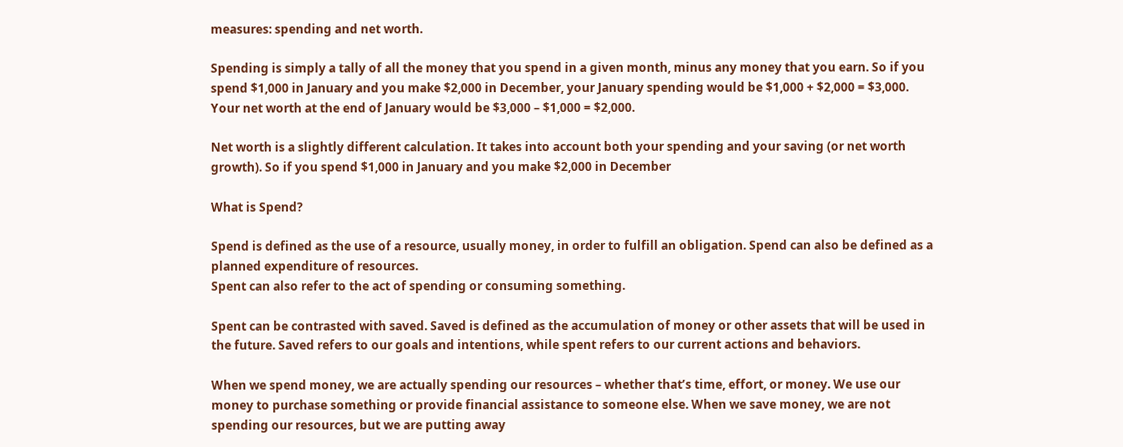measures: spending and net worth.

Spending is simply a tally of all the money that you spend in a given month, minus any money that you earn. So if you spend $1,000 in January and you make $2,000 in December, your January spending would be $1,000 + $2,000 = $3,000. Your net worth at the end of January would be $3,000 – $1,000 = $2,000.

Net worth is a slightly different calculation. It takes into account both your spending and your saving (or net worth growth). So if you spend $1,000 in January and you make $2,000 in December

What is Spend?

Spend is defined as the use of a resource, usually money, in order to fulfill an obligation. Spend can also be defined as a planned expenditure of resources.
Spent can also refer to the act of spending or consuming something.

Spent can be contrasted with saved. Saved is defined as the accumulation of money or other assets that will be used in the future. Saved refers to our goals and intentions, while spent refers to our current actions and behaviors.

When we spend money, we are actually spending our resources – whether that’s time, effort, or money. We use our money to purchase something or provide financial assistance to someone else. When we save money, we are not spending our resources, but we are putting away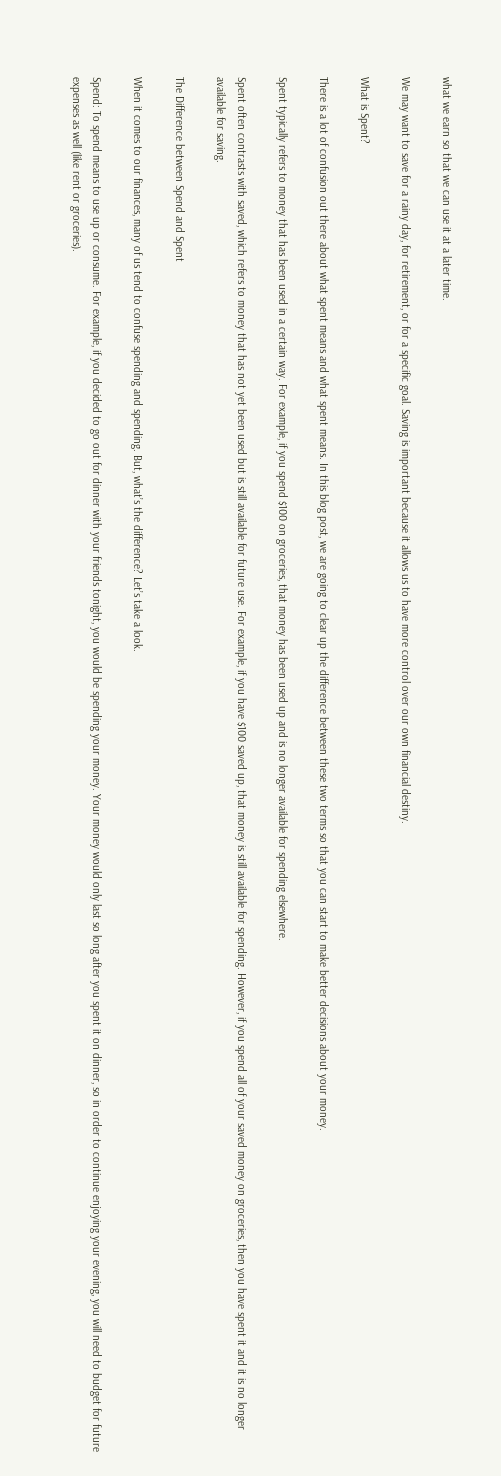what we earn so that we can use it at a later time.

We may want to save for a rainy day, for retirement, or for a specific goal. Saving is important because it allows us to have more control over our own financial destiny.

What is Spent?

There is a lot of confusion out there about what spent means and what spent means. In this blog post, we are going to clear up the difference between these two terms so that you can start to make better decisions about your money.

Spent typically refers to money that has been used in a certain way. For example, if you spend $100 on groceries, that money has been used up and is no longer available for spending elsewhere.

Spent often contrasts with saved, which refers to money that has not yet been used but is still available for future use. For example, if you have $100 saved up, that money is still available for spending. However, if you spend all of your saved money on groceries, then you have spent it and it is no longer available for saving.

The Difference between Spend and Spent

When it comes to our finances, many of us tend to confuse spending and spending. But, what’s the difference? Let’s take a look.

Spend: To spend means to use up or consume. For example, if you decided to go out for dinner with your friends tonight, you would be spending your money. Your money would only last so long after you spent it on dinner, so in order to continue enjoying your evening, you will need to budget for future expenses as well (like rent or groceries).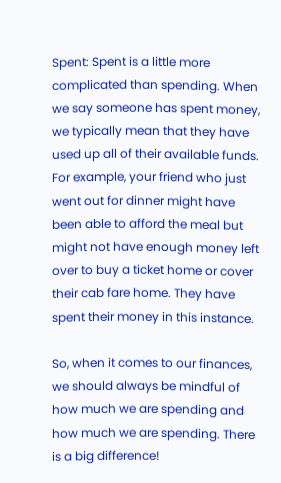Spent: Spent is a little more complicated than spending. When we say someone has spent money, we typically mean that they have used up all of their available funds. For example, your friend who just went out for dinner might have been able to afford the meal but might not have enough money left over to buy a ticket home or cover their cab fare home. They have spent their money in this instance.

So, when it comes to our finances, we should always be mindful of how much we are spending and how much we are spending. There is a big difference!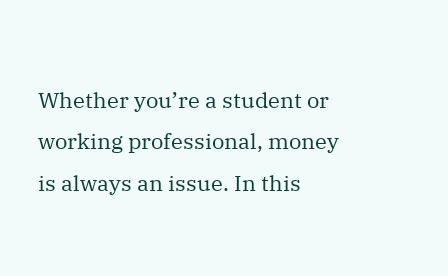Whether you’re a student or working professional, money is always an issue. In this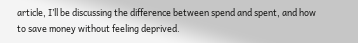article, I’ll be discussing the difference between spend and spent, and how to save money without feeling deprived.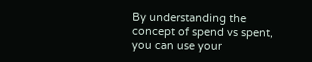By understanding the concept of spend vs spent, you can use your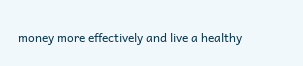money more effectively and live a healthy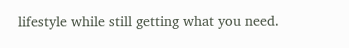lifestyle while still getting what you need.